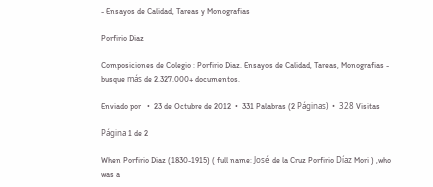- Ensayos de Calidad, Tareas y Monografias

Porfirio Diaz

Composiciones de Colegio : Porfirio Diaz. Ensayos de Calidad, Tareas, Monografias - busque más de 2.327.000+ documentos.

Enviado por   •  23 de Octubre de 2012  •  331 Palabras (2 Páginas)  •  328 Visitas

Página 1 de 2

When Porfirio Diaz (1830-1915) ( full name: José de la Cruz Porfirio Díaz Mori ) ,who was a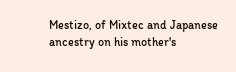Mestizo, of Mixtec and Japanese ancestry on his mother's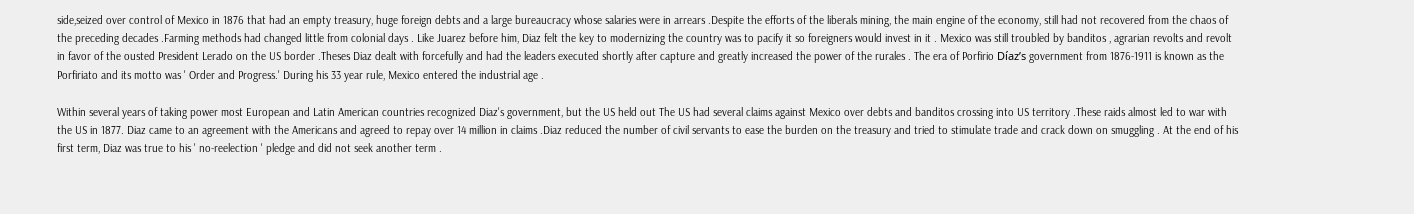side,seized over control of Mexico in 1876 that had an empty treasury, huge foreign debts and a large bureaucracy whose salaries were in arrears .Despite the efforts of the liberals mining, the main engine of the economy, still had not recovered from the chaos of the preceding decades .Farming methods had changed little from colonial days . Like Juarez before him, Diaz felt the key to modernizing the country was to pacify it so foreigners would invest in it . Mexico was still troubled by banditos , agrarian revolts and revolt in favor of the ousted President Lerado on the US border .Theses Diaz dealt with forcefully and had the leaders executed shortly after capture and greatly increased the power of the rurales . The era of Porfirio Díaz’s government from 1876-1911 is known as the Porfiriato and its motto was ' Order and Progress.' During his 33 year rule, Mexico entered the industrial age .

Within several years of taking power most European and Latin American countries recognized Diaz's government, but the US held out The US had several claims against Mexico over debts and banditos crossing into US territory .These raids almost led to war with the US in 1877. Diaz came to an agreement with the Americans and agreed to repay over 14 million in claims .Diaz reduced the number of civil servants to ease the burden on the treasury and tried to stimulate trade and crack down on smuggling . At the end of his first term, Diaz was true to his ' no-reelection ' pledge and did not seek another term .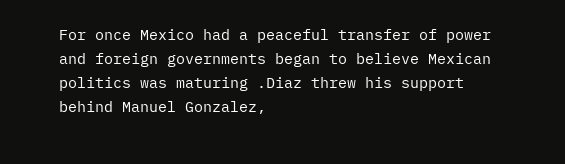For once Mexico had a peaceful transfer of power and foreign governments began to believe Mexican politics was maturing .Diaz threw his support behind Manuel Gonzalez,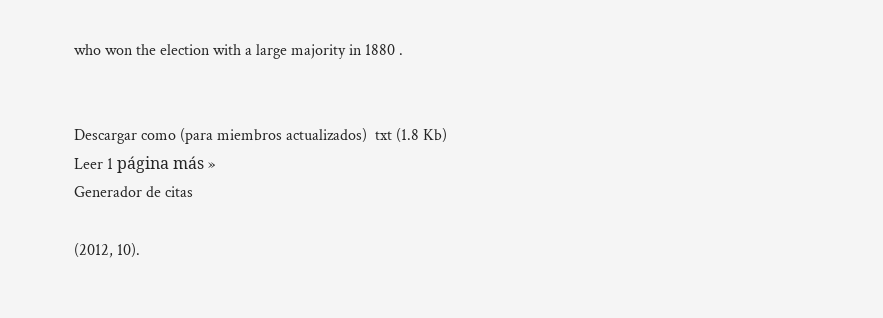who won the election with a large majority in 1880 .


Descargar como (para miembros actualizados)  txt (1.8 Kb)
Leer 1 página más »
Generador de citas

(2012, 10).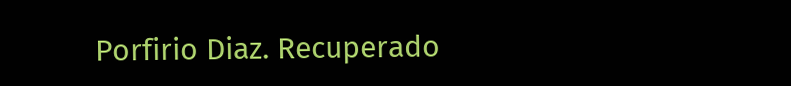Porfirio Diaz. Recuperado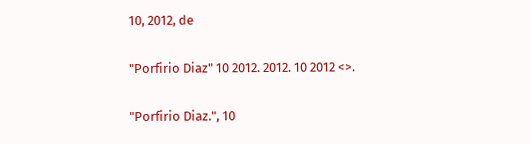10, 2012, de

"Porfirio Diaz" 10 2012. 2012. 10 2012 <>.

"Porfirio Diaz.", 10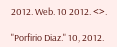2012. Web. 10 2012. <>.

"Porfirio Diaz." 10, 2012.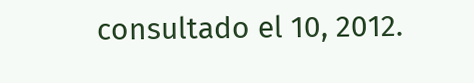consultado el 10, 2012.